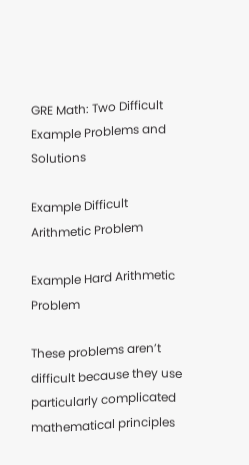GRE Math: Two Difficult Example Problems and Solutions

Example Difficult Arithmetic Problem

Example Hard Arithmetic Problem

These problems aren’t difficult because they use particularly complicated mathematical principles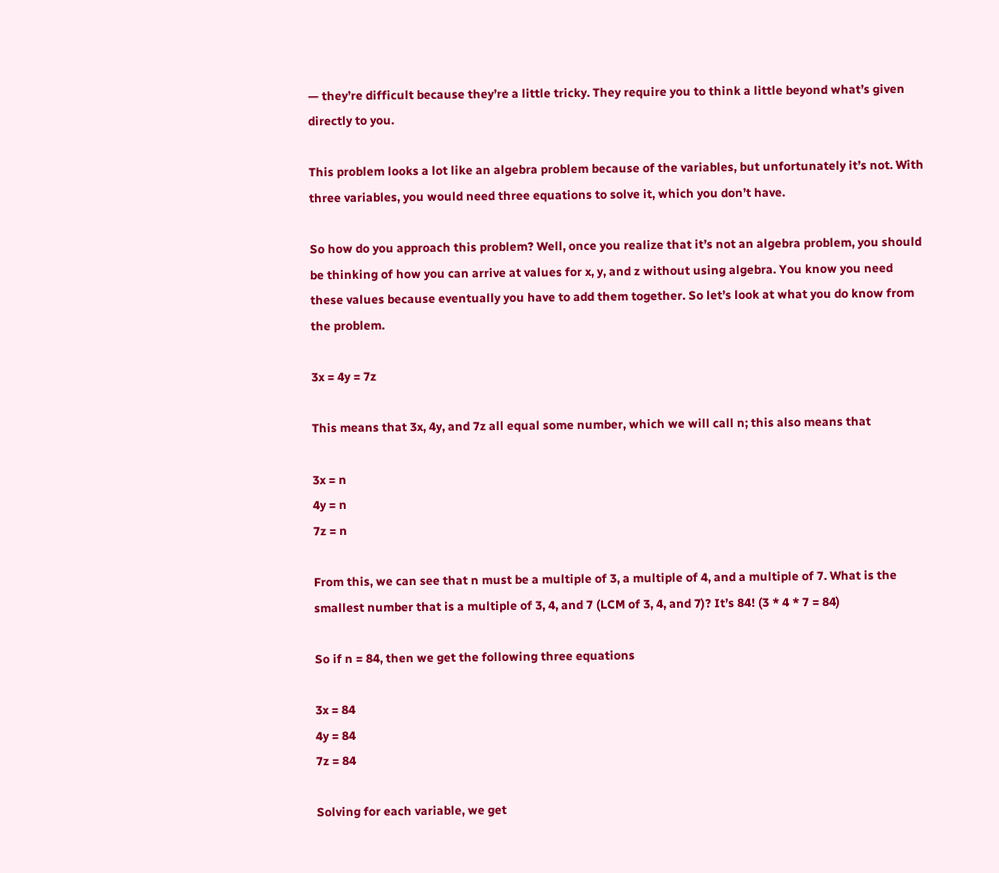— they’re difficult because they’re a little tricky. They require you to think a little beyond what’s given directly to you.

This problem looks a lot like an algebra problem because of the variables, but unfortunately it’s not. With three variables, you would need three equations to solve it, which you don’t have.

So how do you approach this problem? Well, once you realize that it’s not an algebra problem, you should be thinking of how you can arrive at values for x, y, and z without using algebra. You know you need these values because eventually you have to add them together. So let’s look at what you do know from the problem.

3x = 4y = 7z

This means that 3x, 4y, and 7z all equal some number, which we will call n; this also means that

3x = n
4y = n
7z = n

From this, we can see that n must be a multiple of 3, a multiple of 4, and a multiple of 7. What is the smallest number that is a multiple of 3, 4, and 7 (LCM of 3, 4, and 7)? It’s 84! (3 * 4 * 7 = 84)

So if n = 84, then we get the following three equations

3x = 84
4y = 84
7z = 84

Solving for each variable, we get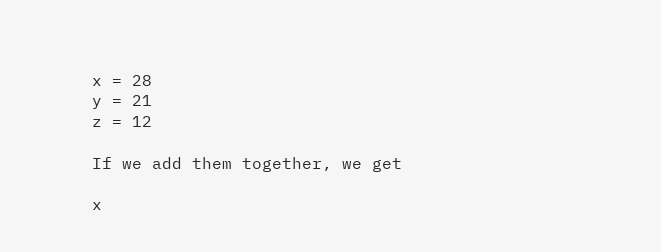x = 28
y = 21
z = 12

If we add them together, we get

x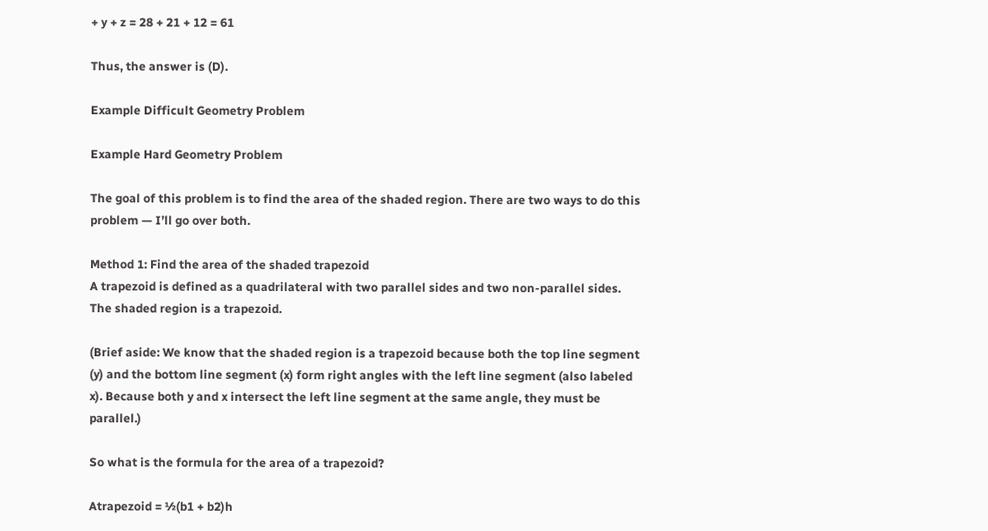+ y + z = 28 + 21 + 12 = 61

Thus, the answer is (D).

Example Difficult Geometry Problem

Example Hard Geometry Problem

The goal of this problem is to find the area of the shaded region. There are two ways to do this problem — I’ll go over both.

Method 1: Find the area of the shaded trapezoid
A trapezoid is defined as a quadrilateral with two parallel sides and two non-parallel sides. The shaded region is a trapezoid.

(Brief aside: We know that the shaded region is a trapezoid because both the top line segment (y) and the bottom line segment (x) form right angles with the left line segment (also labeled x). Because both y and x intersect the left line segment at the same angle, they must be parallel.)

So what is the formula for the area of a trapezoid?

Atrapezoid = ½(b1 + b2)h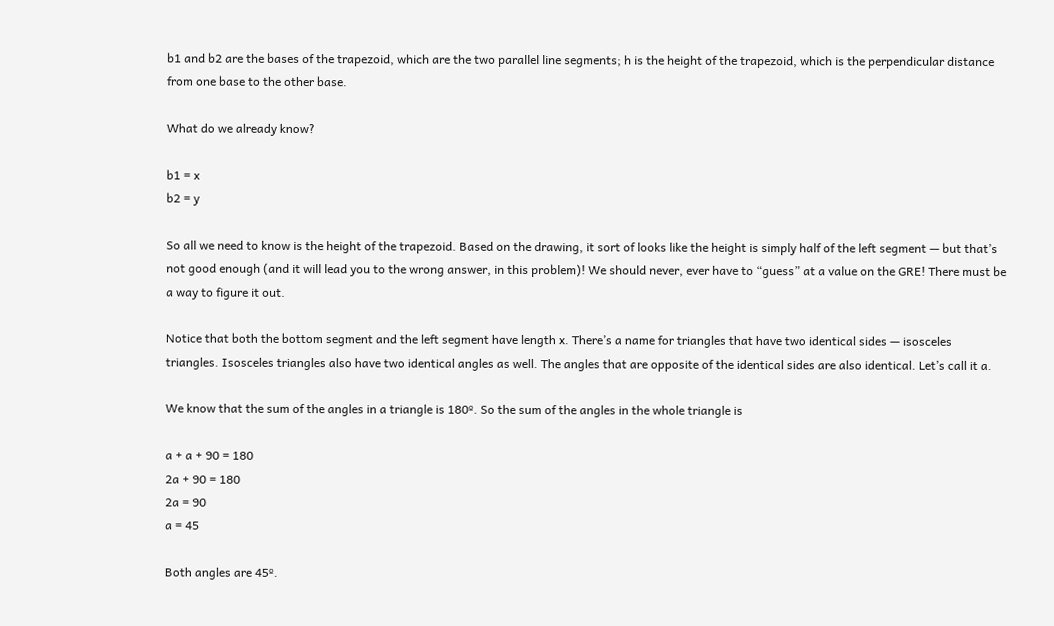b1 and b2 are the bases of the trapezoid, which are the two parallel line segments; h is the height of the trapezoid, which is the perpendicular distance from one base to the other base.

What do we already know?

b1 = x
b2 = y

So all we need to know is the height of the trapezoid. Based on the drawing, it sort of looks like the height is simply half of the left segment — but that’s not good enough (and it will lead you to the wrong answer, in this problem)! We should never, ever have to “guess” at a value on the GRE! There must be a way to figure it out.

Notice that both the bottom segment and the left segment have length x. There’s a name for triangles that have two identical sides — isosceles triangles. Isosceles triangles also have two identical angles as well. The angles that are opposite of the identical sides are also identical. Let’s call it a.

We know that the sum of the angles in a triangle is 180º. So the sum of the angles in the whole triangle is

a + a + 90 = 180
2a + 90 = 180
2a = 90
a = 45

Both angles are 45º.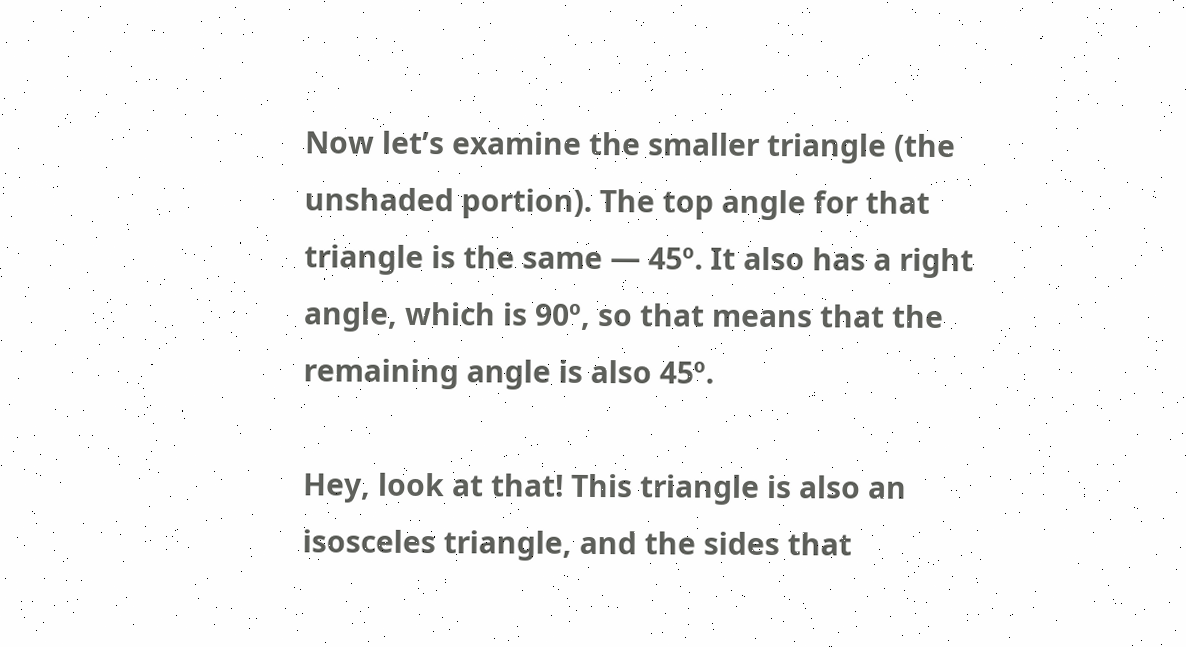Now let’s examine the smaller triangle (the unshaded portion). The top angle for that triangle is the same — 45º. It also has a right angle, which is 90º, so that means that the remaining angle is also 45º.

Hey, look at that! This triangle is also an isosceles triangle, and the sides that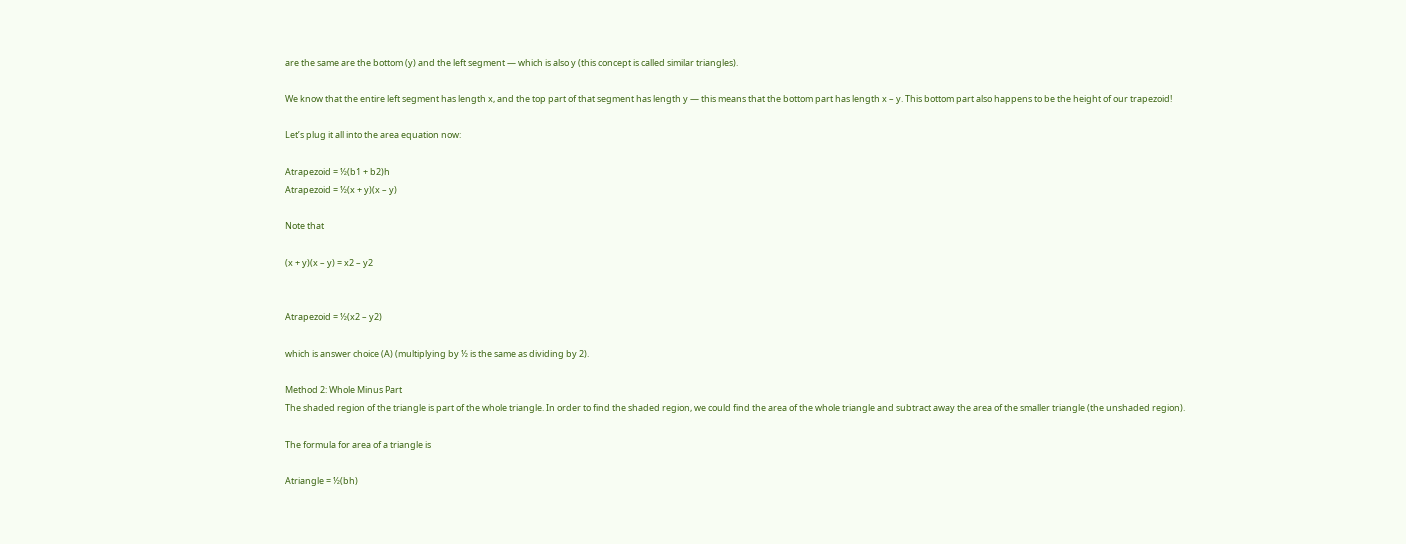are the same are the bottom (y) and the left segment — which is also y (this concept is called similar triangles).

We know that the entire left segment has length x, and the top part of that segment has length y — this means that the bottom part has length x – y. This bottom part also happens to be the height of our trapezoid!

Let’s plug it all into the area equation now:

Atrapezoid = ½(b1 + b2)h
Atrapezoid = ½(x + y)(x – y)

Note that

(x + y)(x – y) = x2 – y2


Atrapezoid = ½(x2 – y2)

which is answer choice (A) (multiplying by ½ is the same as dividing by 2).

Method 2: Whole Minus Part
The shaded region of the triangle is part of the whole triangle. In order to find the shaded region, we could find the area of the whole triangle and subtract away the area of the smaller triangle (the unshaded region).

The formula for area of a triangle is

Atriangle = ½(bh)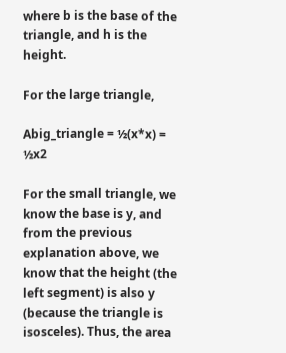where b is the base of the triangle, and h is the height.

For the large triangle,

Abig_triangle = ½(x*x) = ½x2

For the small triangle, we know the base is y, and from the previous explanation above, we know that the height (the left segment) is also y (because the triangle is isosceles). Thus, the area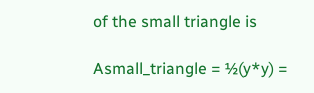of the small triangle is

Asmall_triangle = ½(y*y) =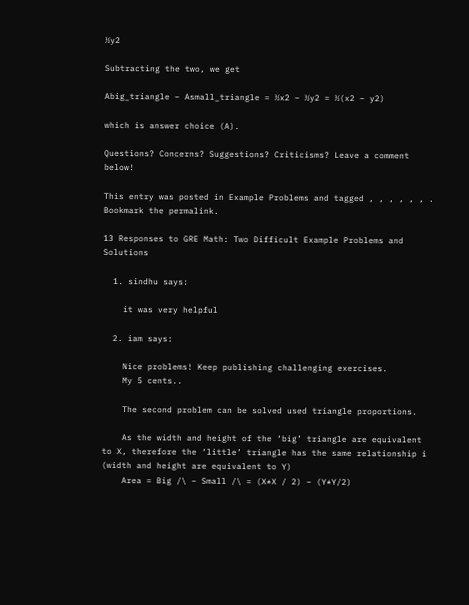½y2

Subtracting the two, we get

Abig_triangle – Asmall_triangle = ½x2 – ½y2 = ½(x2 – y2)

which is answer choice (A).

Questions? Concerns? Suggestions? Criticisms? Leave a comment below!

This entry was posted in Example Problems and tagged , , , , , , . Bookmark the permalink.

13 Responses to GRE Math: Two Difficult Example Problems and Solutions

  1. sindhu says:

    it was very helpful

  2. iam says:

    Nice problems! Keep publishing challenging exercises.
    My 5 cents..

    The second problem can be solved used triangle proportions.

    As the width and height of the ‘big’ triangle are equivalent to X, therefore the ‘little’ triangle has the same relationship i (width and height are equivalent to Y)
    Area = Big /\ – Small /\ = (X*X / 2) – (Y*Y/2)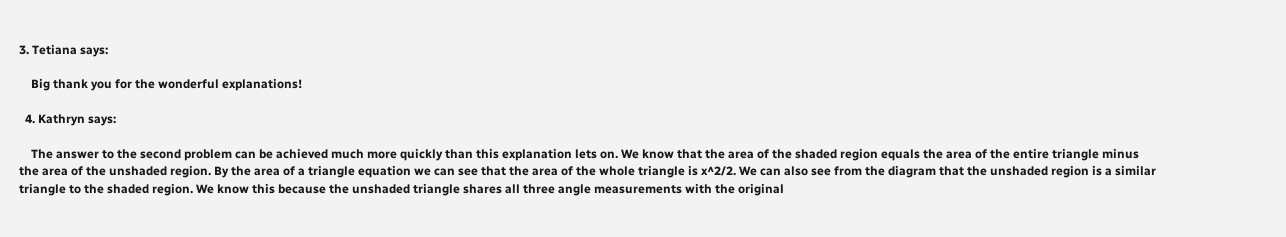3. Tetiana says:

    Big thank you for the wonderful explanations!

  4. Kathryn says:

    The answer to the second problem can be achieved much more quickly than this explanation lets on. We know that the area of the shaded region equals the area of the entire triangle minus the area of the unshaded region. By the area of a triangle equation we can see that the area of the whole triangle is x^2/2. We can also see from the diagram that the unshaded region is a similar triangle to the shaded region. We know this because the unshaded triangle shares all three angle measurements with the original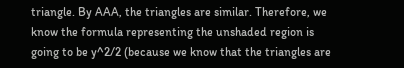triangle. By AAA, the triangles are similar. Therefore, we know the formula representing the unshaded region is going to be y^2/2 (because we know that the triangles are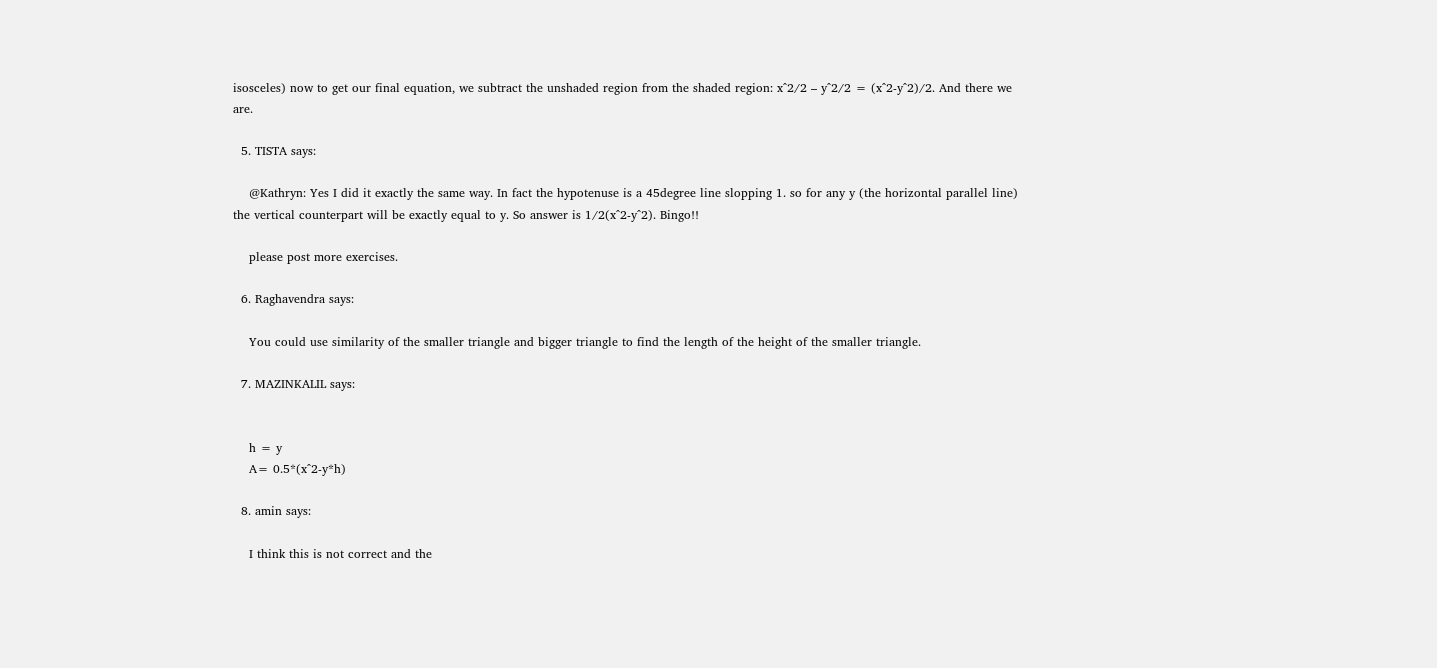isosceles) now to get our final equation, we subtract the unshaded region from the shaded region: x^2/2 – y^2/2 = (x^2-y^2)/2. And there we are.

  5. TISTA says:

    @Kathryn: Yes I did it exactly the same way. In fact the hypotenuse is a 45degree line slopping 1. so for any y (the horizontal parallel line) the vertical counterpart will be exactly equal to y. So answer is 1/2(x^2-y^2). Bingo!!

    please post more exercises.

  6. Raghavendra says:

    You could use similarity of the smaller triangle and bigger triangle to find the length of the height of the smaller triangle.

  7. MAZINKALIL says:


    h = y
    A= 0.5*(x^2-y*h)

  8. amin says:

    I think this is not correct and the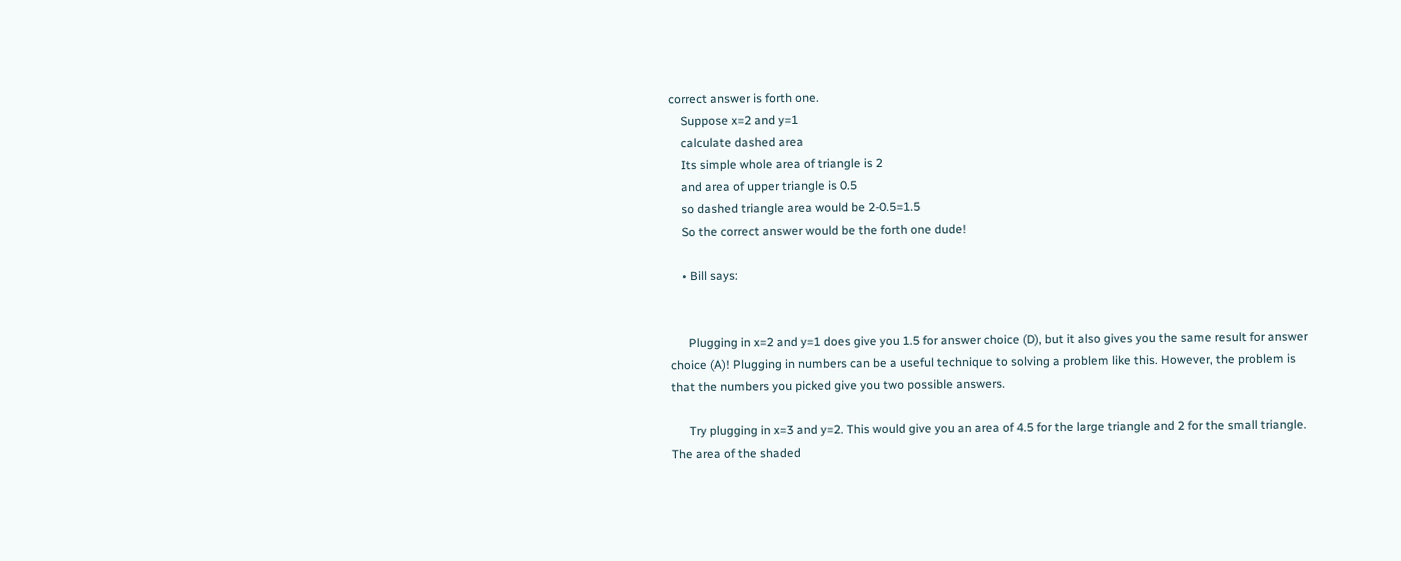correct answer is forth one.
    Suppose x=2 and y=1
    calculate dashed area
    Its simple whole area of triangle is 2
    and area of upper triangle is 0.5
    so dashed triangle area would be 2-0.5=1.5
    So the correct answer would be the forth one dude!

    • Bill says:


      Plugging in x=2 and y=1 does give you 1.5 for answer choice (D), but it also gives you the same result for answer choice (A)! Plugging in numbers can be a useful technique to solving a problem like this. However, the problem is that the numbers you picked give you two possible answers.

      Try plugging in x=3 and y=2. This would give you an area of 4.5 for the large triangle and 2 for the small triangle. The area of the shaded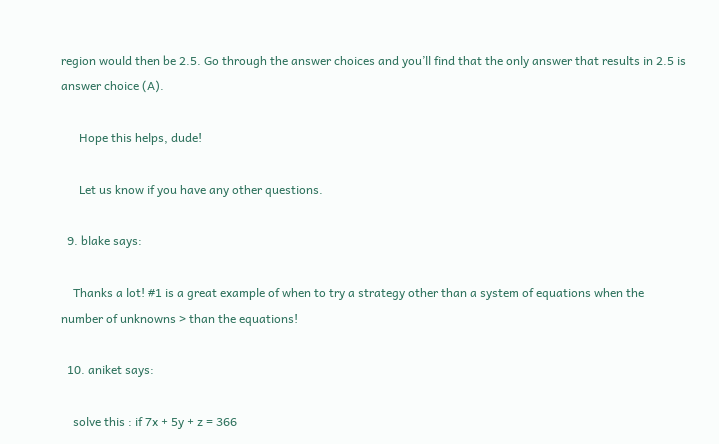region would then be 2.5. Go through the answer choices and you’ll find that the only answer that results in 2.5 is answer choice (A).

      Hope this helps, dude!

      Let us know if you have any other questions.

  9. blake says:

    Thanks a lot! #1 is a great example of when to try a strategy other than a system of equations when the number of unknowns > than the equations!

  10. aniket says:

    solve this : if 7x + 5y + z = 366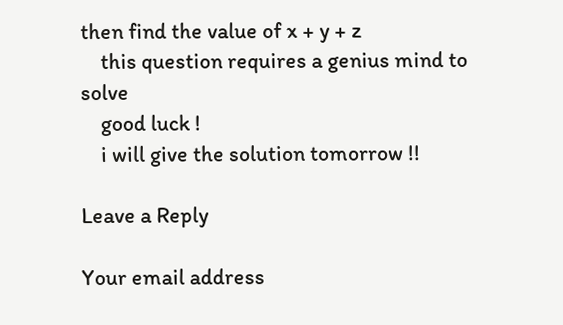then find the value of x + y + z
    this question requires a genius mind to solve
    good luck !
    i will give the solution tomorrow !!

Leave a Reply

Your email address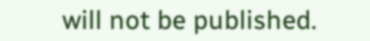will not be published.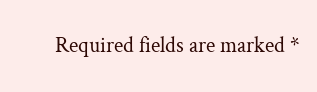Required fields are marked *